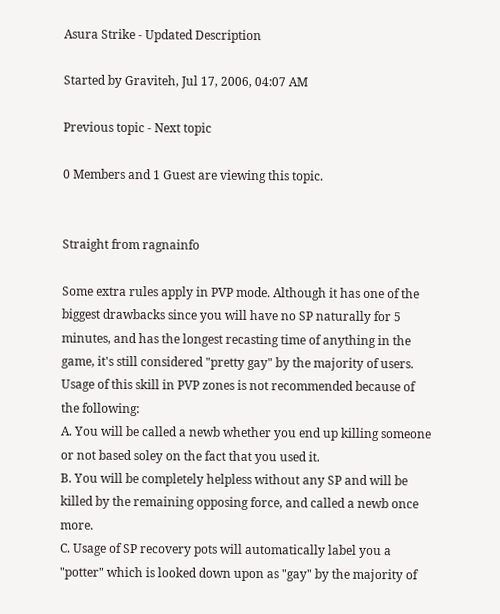Asura Strike - Updated Description

Started by Graviteh, Jul 17, 2006, 04:07 AM

Previous topic - Next topic

0 Members and 1 Guest are viewing this topic.


Straight from ragnainfo

Some extra rules apply in PVP mode. Although it has one of the biggest drawbacks since you will have no SP naturally for 5 minutes, and has the longest recasting time of anything in the game, it's still considered "pretty gay" by the majority of users. Usage of this skill in PVP zones is not recommended because of the following:
A. You will be called a newb whether you end up killing someone or not based soley on the fact that you used it.
B. You will be completely helpless without any SP and will be killed by the remaining opposing force, and called a newb once more.
C. Usage of SP recovery pots will automatically label you a "potter" which is looked down upon as "gay" by the majority of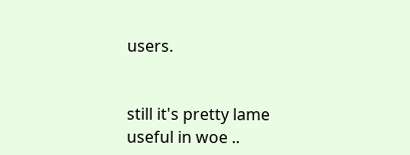users.


still it's pretty lame useful in woe ..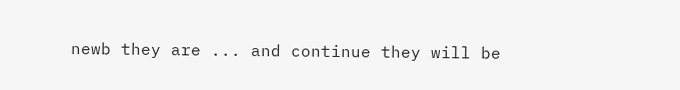newb they are ... and continue they will be